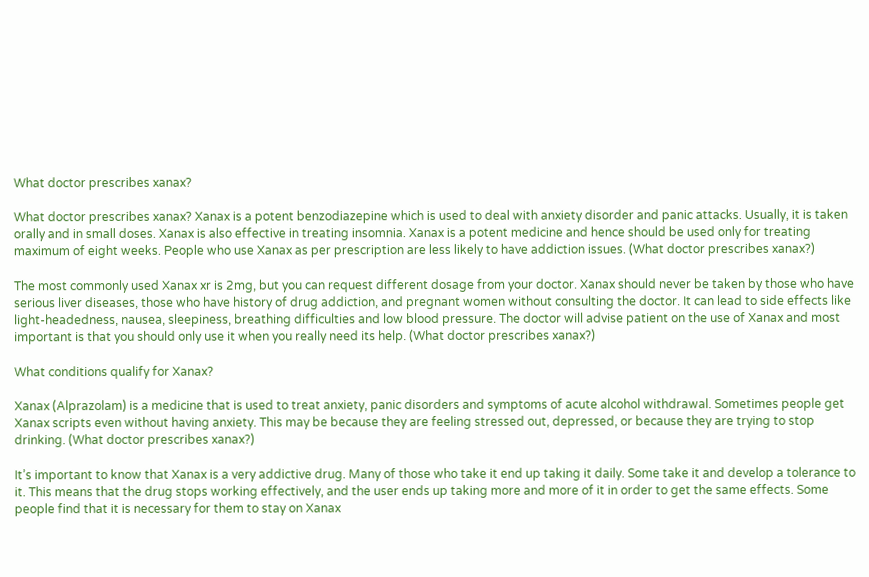What doctor prescribes xanax?

What doctor prescribes xanax? Xanax is a potent benzodiazepine which is used to deal with anxiety disorder and panic attacks. Usually, it is taken orally and in small doses. Xanax is also effective in treating insomnia. Xanax is a potent medicine and hence should be used only for treating maximum of eight weeks. People who use Xanax as per prescription are less likely to have addiction issues. (What doctor prescribes xanax?)

The most commonly used Xanax xr is 2mg, but you can request different dosage from your doctor. Xanax should never be taken by those who have serious liver diseases, those who have history of drug addiction, and pregnant women without consulting the doctor. It can lead to side effects like light-headedness, nausea, sleepiness, breathing difficulties and low blood pressure. The doctor will advise patient on the use of Xanax and most important is that you should only use it when you really need its help. (What doctor prescribes xanax?)

What conditions qualify for Xanax?

Xanax (Alprazolam) is a medicine that is used to treat anxiety, panic disorders and symptoms of acute alcohol withdrawal. Sometimes people get Xanax scripts even without having anxiety. This may be because they are feeling stressed out, depressed, or because they are trying to stop drinking. (What doctor prescribes xanax?)

It’s important to know that Xanax is a very addictive drug. Many of those who take it end up taking it daily. Some take it and develop a tolerance to it. This means that the drug stops working effectively, and the user ends up taking more and more of it in order to get the same effects. Some people find that it is necessary for them to stay on Xanax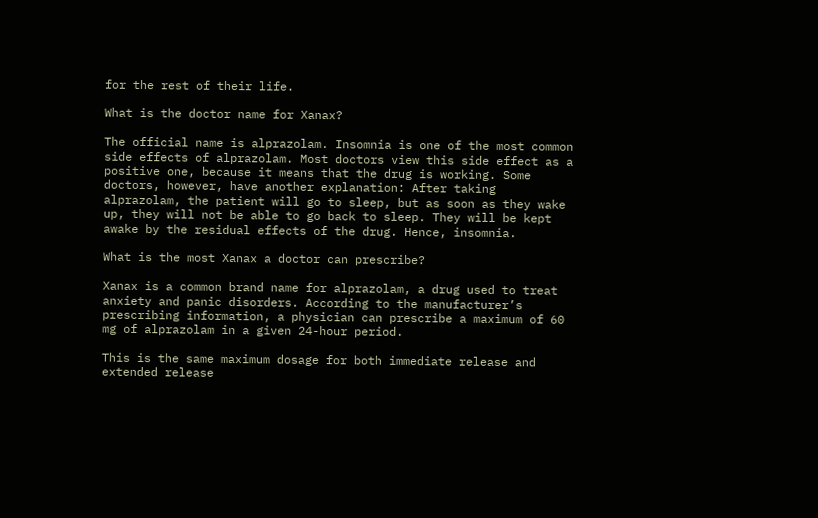for the rest of their life.

What is the doctor name for Xanax?

The official name is alprazolam. Insomnia is one of the most common side effects of alprazolam. Most doctors view this side effect as a positive one, because it means that the drug is working. Some doctors, however, have another explanation: After taking alprazolam, the patient will go to sleep, but as soon as they wake up, they will not be able to go back to sleep. They will be kept awake by the residual effects of the drug. Hence, insomnia.

What is the most Xanax a doctor can prescribe?

Xanax is a common brand name for alprazolam, a drug used to treat anxiety and panic disorders. According to the manufacturer’s prescribing information, a physician can prescribe a maximum of 60 mg of alprazolam in a given 24-hour period.

This is the same maximum dosage for both immediate release and extended release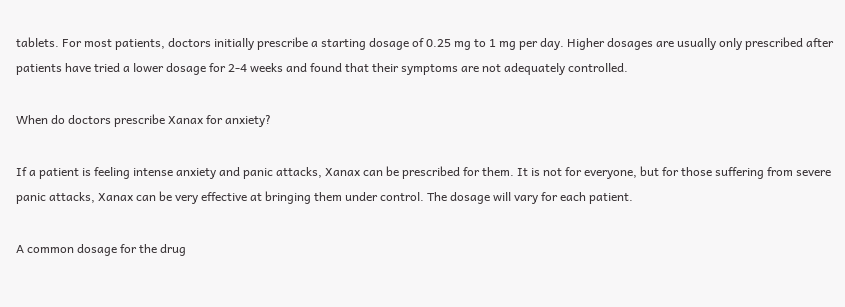tablets. For most patients, doctors initially prescribe a starting dosage of 0.25 mg to 1 mg per day. Higher dosages are usually only prescribed after patients have tried a lower dosage for 2-4 weeks and found that their symptoms are not adequately controlled.

When do doctors prescribe Xanax for anxiety?

If a patient is feeling intense anxiety and panic attacks, Xanax can be prescribed for them. It is not for everyone, but for those suffering from severe panic attacks, Xanax can be very effective at bringing them under control. The dosage will vary for each patient.

A common dosage for the drug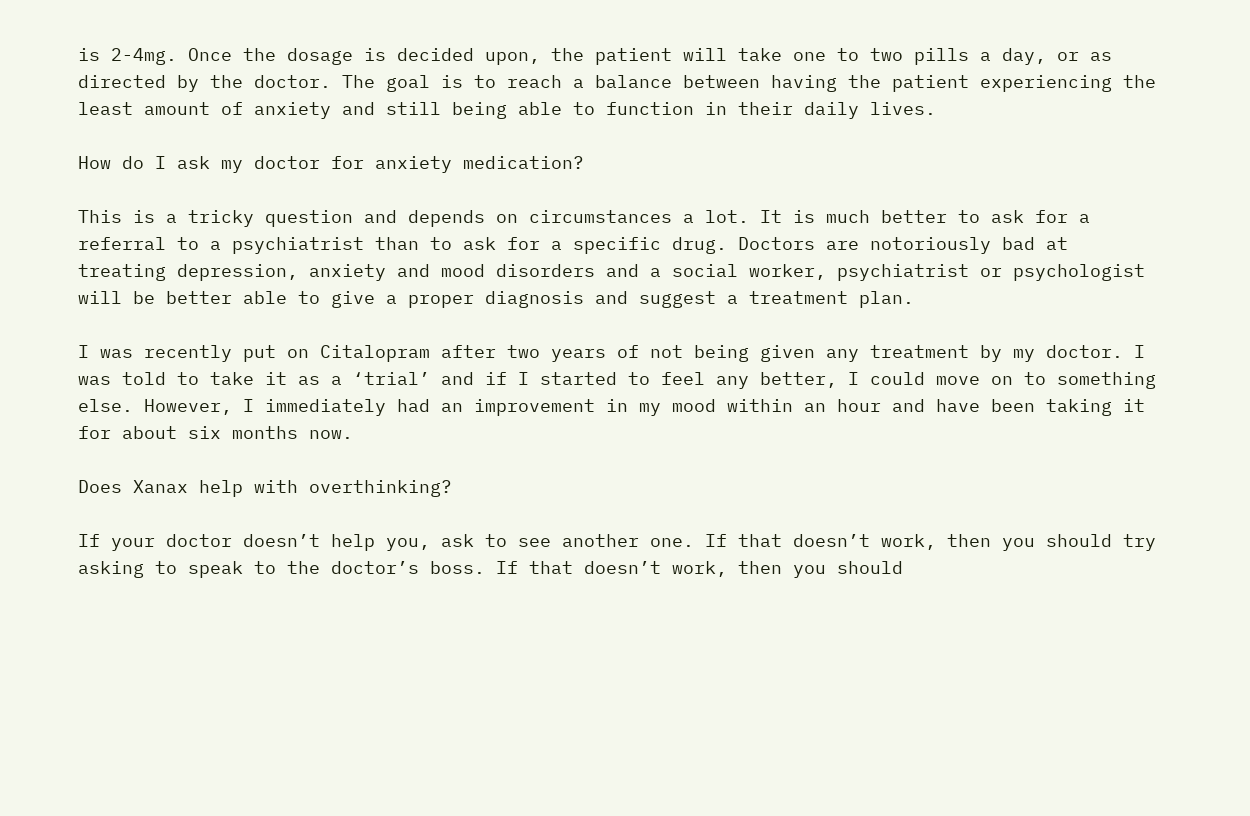is 2-4mg. Once the dosage is decided upon, the patient will take one to two pills a day, or as directed by the doctor. The goal is to reach a balance between having the patient experiencing the least amount of anxiety and still being able to function in their daily lives.

How do I ask my doctor for anxiety medication?

This is a tricky question and depends on circumstances a lot. It is much better to ask for a referral to a psychiatrist than to ask for a specific drug. Doctors are notoriously bad at treating depression, anxiety and mood disorders and a social worker, psychiatrist or psychologist will be better able to give a proper diagnosis and suggest a treatment plan.

I was recently put on Citalopram after two years of not being given any treatment by my doctor. I was told to take it as a ‘trial’ and if I started to feel any better, I could move on to something else. However, I immediately had an improvement in my mood within an hour and have been taking it for about six months now.

Does Xanax help with overthinking?

If your doctor doesn’t help you, ask to see another one. If that doesn’t work, then you should try asking to speak to the doctor’s boss. If that doesn’t work, then you should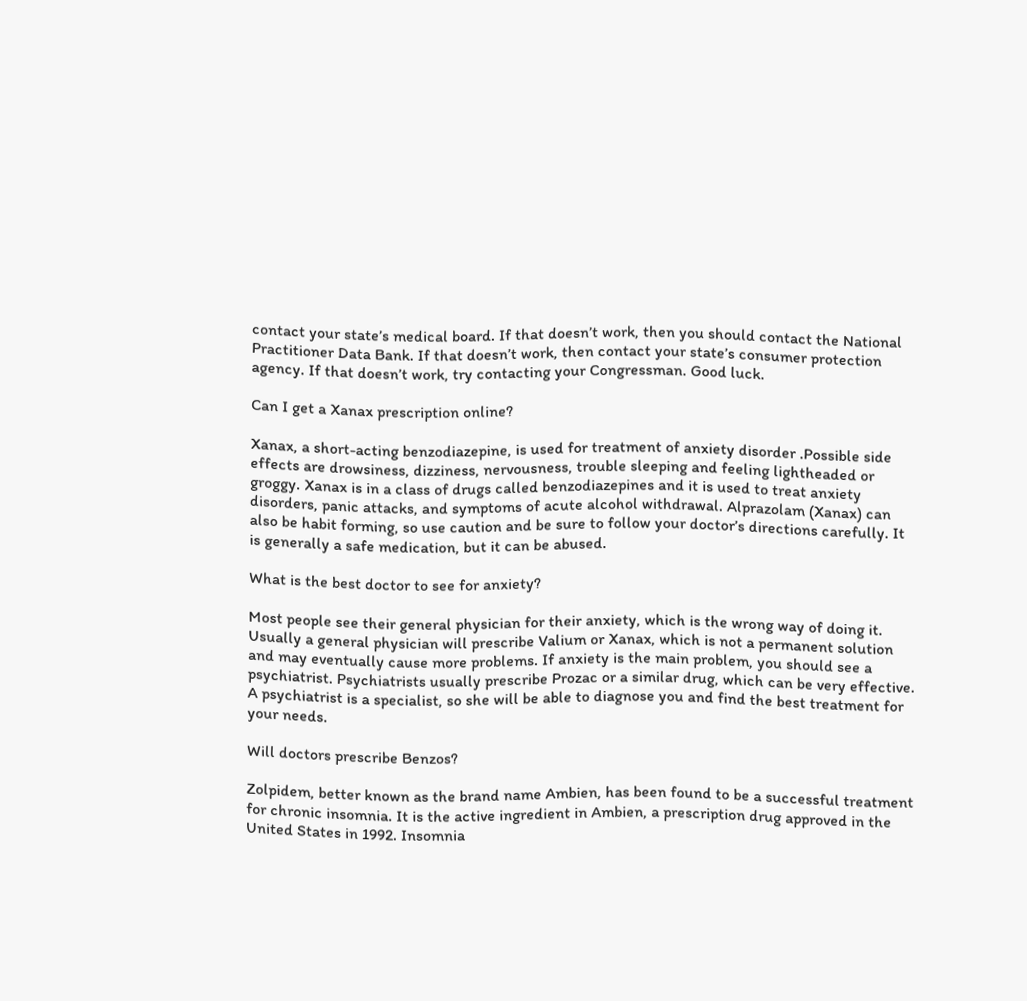contact your state’s medical board. If that doesn’t work, then you should contact the National Practitioner Data Bank. If that doesn’t work, then contact your state’s consumer protection agency. If that doesn’t work, try contacting your Congressman. Good luck.

Can I get a Xanax prescription online?

Xanax, a short-acting benzodiazepine, is used for treatment of anxiety disorder .Possible side effects are drowsiness, dizziness, nervousness, trouble sleeping and feeling lightheaded or groggy. Xanax is in a class of drugs called benzodiazepines and it is used to treat anxiety disorders, panic attacks, and symptoms of acute alcohol withdrawal. Alprazolam (Xanax) can also be habit forming, so use caution and be sure to follow your doctor’s directions carefully. It is generally a safe medication, but it can be abused.

What is the best doctor to see for anxiety?

Most people see their general physician for their anxiety, which is the wrong way of doing it. Usually a general physician will prescribe Valium or Xanax, which is not a permanent solution and may eventually cause more problems. If anxiety is the main problem, you should see a psychiatrist. Psychiatrists usually prescribe Prozac or a similar drug, which can be very effective. A psychiatrist is a specialist, so she will be able to diagnose you and find the best treatment for your needs.

Will doctors prescribe Benzos?

Zolpidem, better known as the brand name Ambien, has been found to be a successful treatment for chronic insomnia. It is the active ingredient in Ambien, a prescription drug approved in the United States in 1992. Insomnia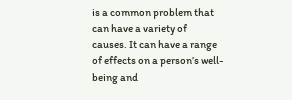is a common problem that can have a variety of causes. It can have a range of effects on a person’s well-being and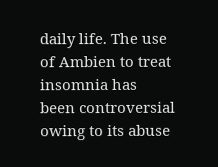daily life. The use of Ambien to treat insomnia has been controversial owing to its abuse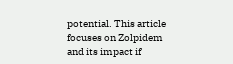potential. This article focuses on Zolpidem and its impact if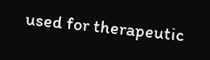used for therapeutic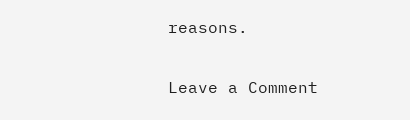reasons.

Leave a Comment